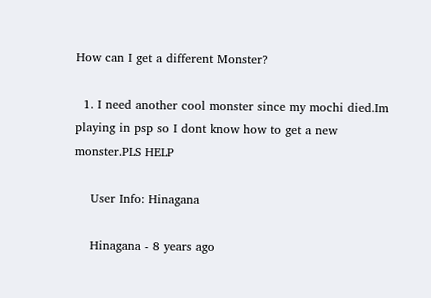How can I get a different Monster?

  1. I need another cool monster since my mochi died.Im playing in psp so I dont know how to get a new monster.PLS HELP

    User Info: Hinagana

    Hinagana - 8 years ago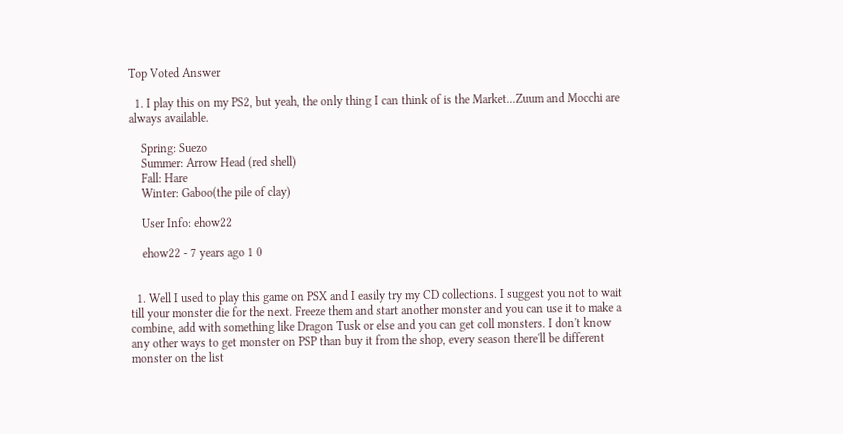Top Voted Answer

  1. I play this on my PS2, but yeah, the only thing I can think of is the Market...Zuum and Mocchi are always available.

    Spring: Suezo
    Summer: Arrow Head (red shell)
    Fall: Hare
    Winter: Gaboo(the pile of clay)

    User Info: ehow22

    ehow22 - 7 years ago 1 0


  1. Well I used to play this game on PSX and I easily try my CD collections. I suggest you not to wait till your monster die for the next. Freeze them and start another monster and you can use it to make a combine, add with something like Dragon Tusk or else and you can get coll monsters. I don't know any other ways to get monster on PSP than buy it from the shop, every season there'll be different monster on the list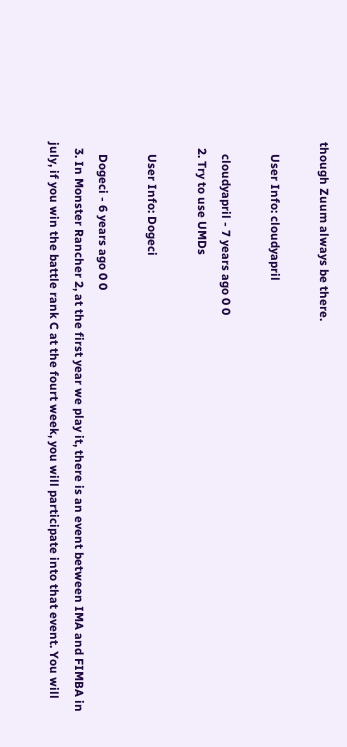though Zuum always be there.

    User Info: cloudyapril

    cloudyapril - 7 years ago 0 0
  2. Try to use UMDs

    User Info: Dogeci

    Dogeci - 6 years ago 0 0
  3. In Monster Rancher 2, at the first year we play it, there is an event between IMA and FIMBA in july, if you win the battle rank C at the fourt week, you will participate into that event. You will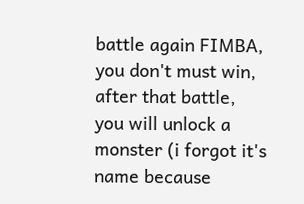battle again FIMBA, you don't must win, after that battle, you will unlock a monster (i forgot it's name because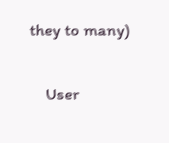they to many)

    User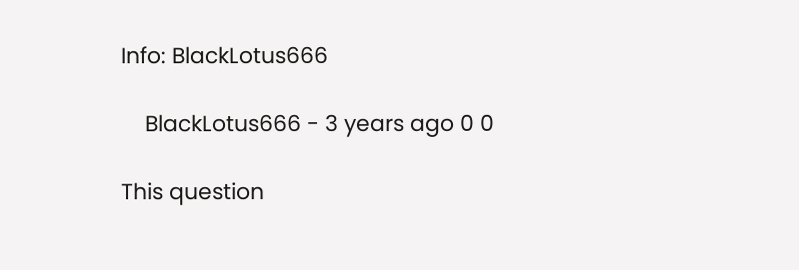Info: BlackLotus666

    BlackLotus666 - 3 years ago 0 0

This question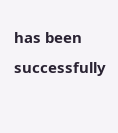has been successfully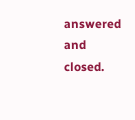answered and closed.